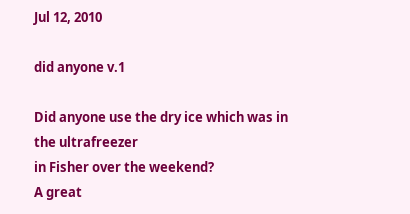Jul 12, 2010

did anyone v.1

Did anyone use the dry ice which was in the ultrafreezer
in Fisher over the weekend?
A great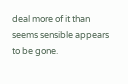deal more of it than seems sensible appears
to be gone.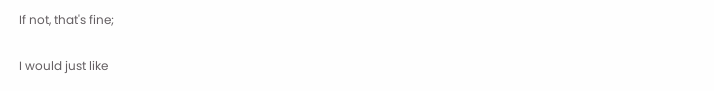If not, that's fine;

I would just like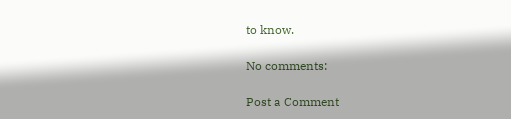to know.

No comments:

Post a Comment